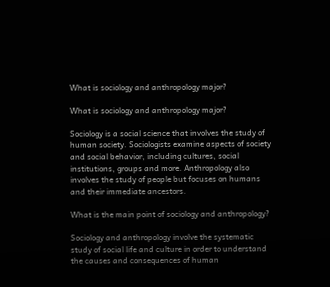What is sociology and anthropology major?

What is sociology and anthropology major?

Sociology is a social science that involves the study of human society. Sociologists examine aspects of society and social behavior, including cultures, social institutions, groups and more. Anthropology also involves the study of people but focuses on humans and their immediate ancestors.

What is the main point of sociology and anthropology?

Sociology and anthropology involve the systematic study of social life and culture in order to understand the causes and consequences of human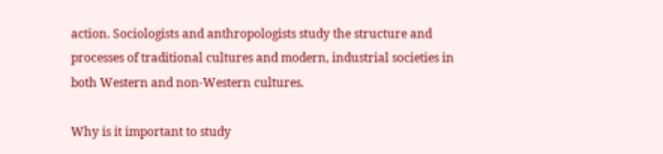action. Sociologists and anthropologists study the structure and processes of traditional cultures and modern, industrial societies in both Western and non-Western cultures.

Why is it important to study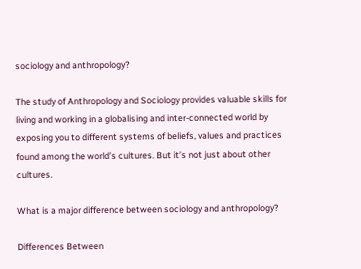sociology and anthropology?

The study of Anthropology and Sociology provides valuable skills for living and working in a globalising and inter-connected world by exposing you to different systems of beliefs, values and practices found among the world’s cultures. But it’s not just about other cultures.

What is a major difference between sociology and anthropology?

Differences Between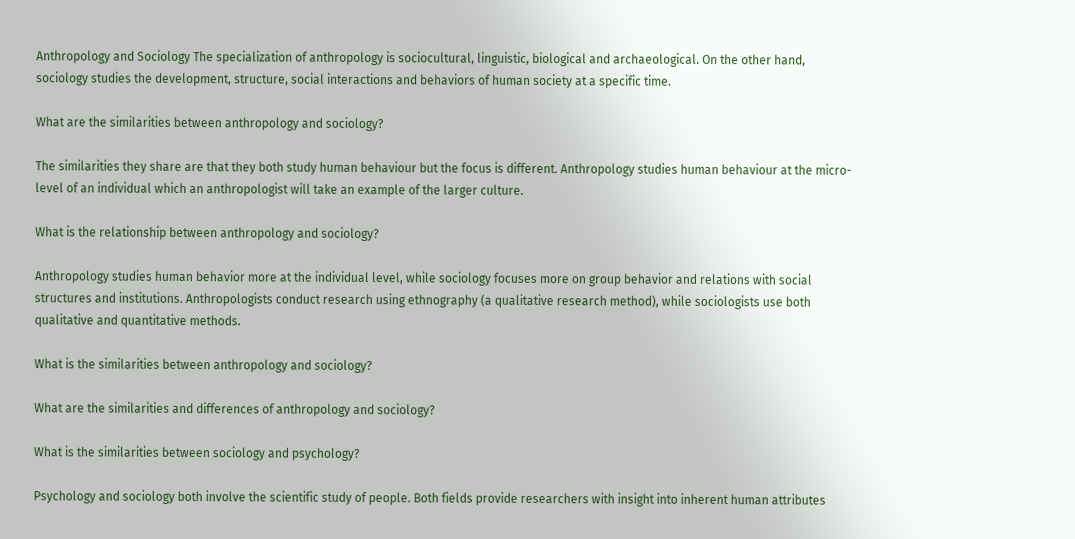Anthropology and Sociology The specialization of anthropology is sociocultural, linguistic, biological and archaeological. On the other hand, sociology studies the development, structure, social interactions and behaviors of human society at a specific time.

What are the similarities between anthropology and sociology?

The similarities they share are that they both study human behaviour but the focus is different. Anthropology studies human behaviour at the micro-level of an individual which an anthropologist will take an example of the larger culture.

What is the relationship between anthropology and sociology?

Anthropology studies human behavior more at the individual level, while sociology focuses more on group behavior and relations with social structures and institutions. Anthropologists conduct research using ethnography (a qualitative research method), while sociologists use both qualitative and quantitative methods.

What is the similarities between anthropology and sociology?

What are the similarities and differences of anthropology and sociology?

What is the similarities between sociology and psychology?

Psychology and sociology both involve the scientific study of people. Both fields provide researchers with insight into inherent human attributes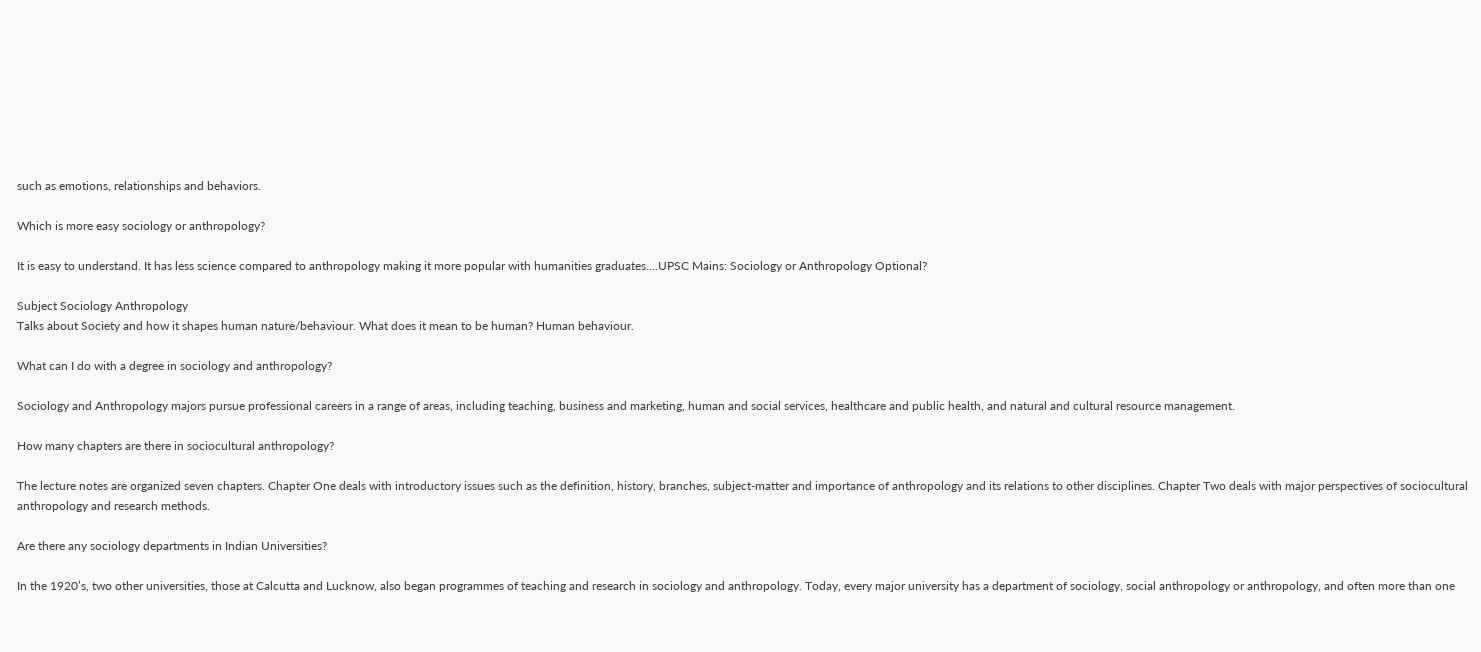such as emotions, relationships and behaviors.

Which is more easy sociology or anthropology?

It is easy to understand. It has less science compared to anthropology making it more popular with humanities graduates….UPSC Mains: Sociology or Anthropology Optional?

Subject Sociology Anthropology
Talks about Society and how it shapes human nature/behaviour. What does it mean to be human? Human behaviour.

What can I do with a degree in sociology and anthropology?

Sociology and Anthropology majors pursue professional careers in a range of areas, including teaching, business and marketing, human and social services, healthcare and public health, and natural and cultural resource management.

How many chapters are there in sociocultural anthropology?

The lecture notes are organized seven chapters. Chapter One deals with introductory issues such as the definition, history, branches, subject-matter and importance of anthropology and its relations to other disciplines. Chapter Two deals with major perspectives of sociocultural anthropology and research methods.

Are there any sociology departments in Indian Universities?

In the 1920’s, two other universities, those at Calcutta and Lucknow, also began programmes of teaching and research in sociology and anthropology. Today, every major university has a department of sociology, social anthropology or anthropology, and often more than one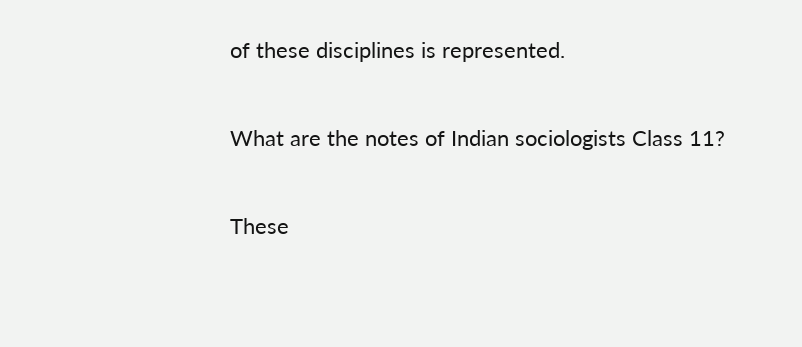of these disciplines is represented.

What are the notes of Indian sociologists Class 11?

These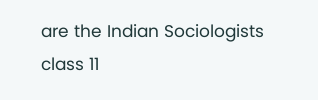are the Indian Sociologists class 11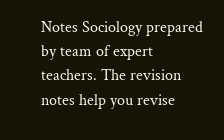Notes Sociology prepared by team of expert teachers. The revision notes help you revise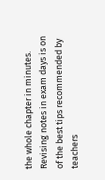the whole chapter in minutes. Revising notes in exam days is on of the best tips recommended by teachers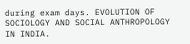during exam days. EVOLUTION OF SOCIOLOGY AND SOCIAL ANTHROPOLOGY IN INDIA.